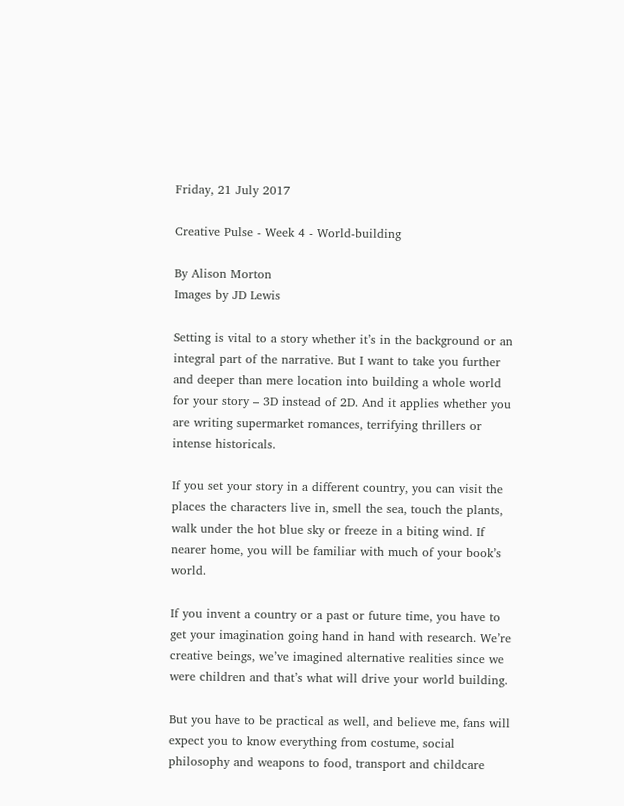Friday, 21 July 2017

Creative Pulse - Week 4 - World-building

By Alison Morton
Images by JD Lewis

Setting is vital to a story whether it’s in the background or an integral part of the narrative. But I want to take you further and deeper than mere location into building a whole world for your story – 3D instead of 2D. And it applies whether you are writing supermarket romances, terrifying thrillers or intense historicals.

If you set your story in a different country, you can visit the places the characters live in, smell the sea, touch the plants, walk under the hot blue sky or freeze in a biting wind. If nearer home, you will be familiar with much of your book’s world.

If you invent a country or a past or future time, you have to get your imagination going hand in hand with research. We’re creative beings, we’ve imagined alternative realities since we were children and that’s what will drive your world building.

But you have to be practical as well, and believe me, fans will expect you to know everything from costume, social philosophy and weapons to food, transport and childcare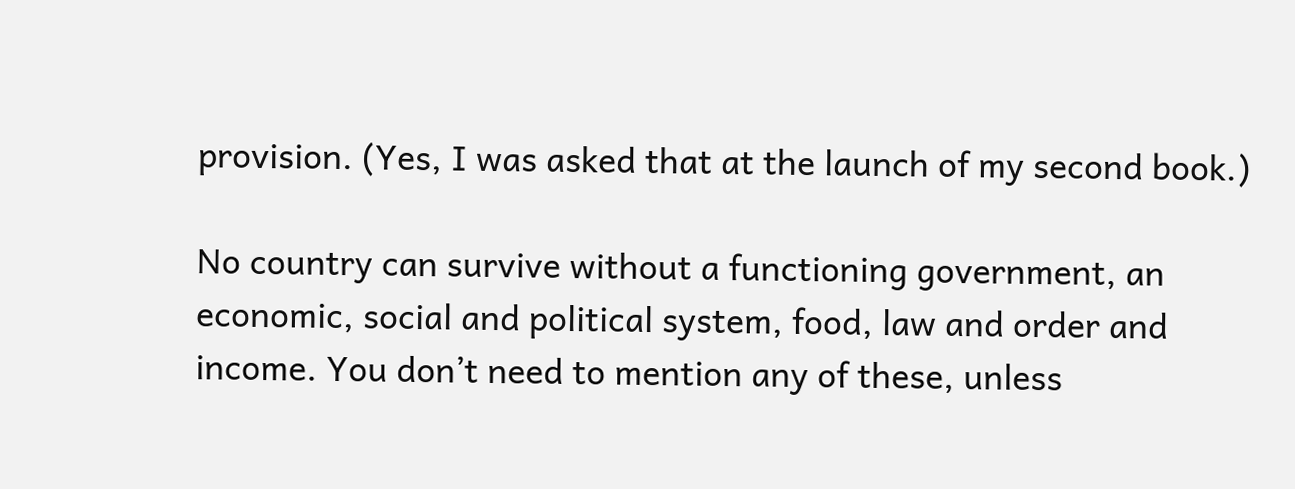provision. (Yes, I was asked that at the launch of my second book.)

No country can survive without a functioning government, an economic, social and political system, food, law and order and income. You don’t need to mention any of these, unless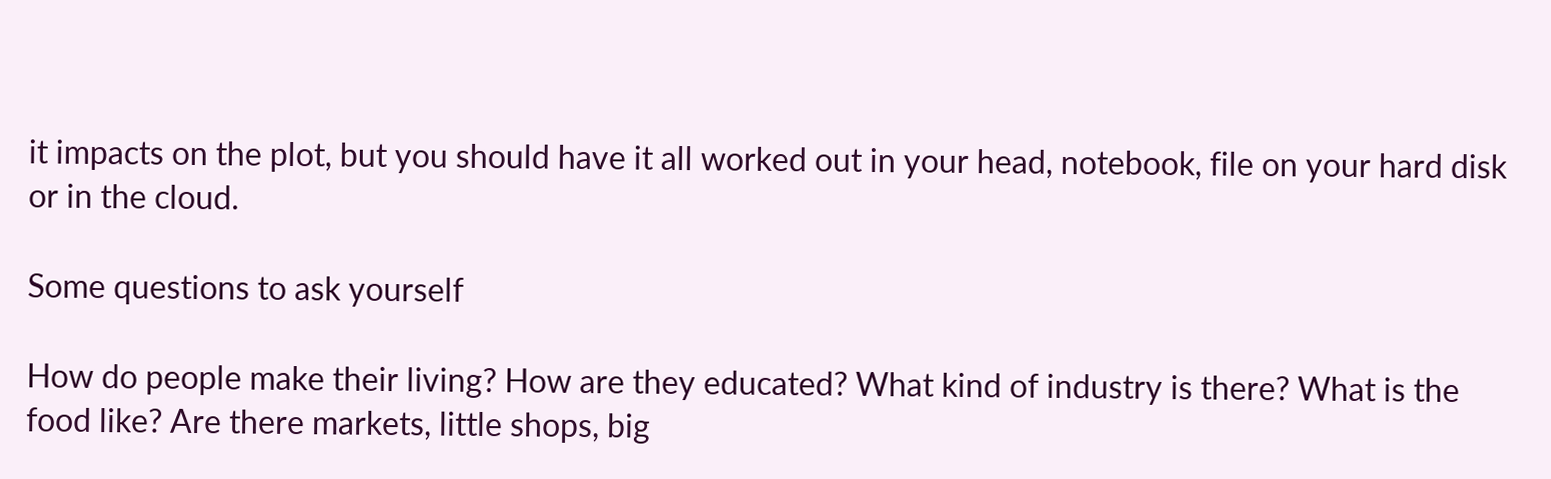it impacts on the plot, but you should have it all worked out in your head, notebook, file on your hard disk or in the cloud.

Some questions to ask yourself

How do people make their living? How are they educated? What kind of industry is there? What is the food like? Are there markets, little shops, big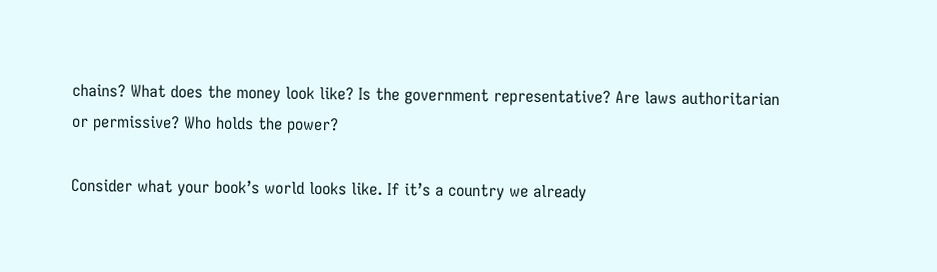chains? What does the money look like? Is the government representative? Are laws authoritarian or permissive? Who holds the power?

Consider what your book’s world looks like. If it’s a country we already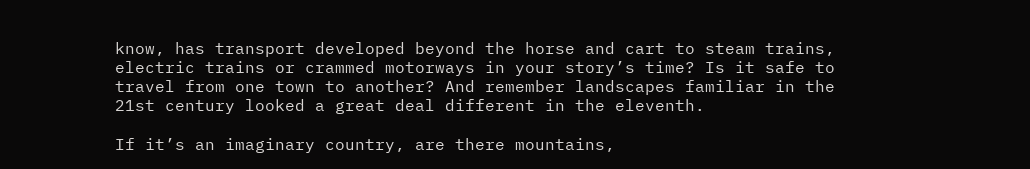know, has transport developed beyond the horse and cart to steam trains, electric trains or crammed motorways in your story’s time? Is it safe to travel from one town to another? And remember landscapes familiar in the 21st century looked a great deal different in the eleventh.

If it’s an imaginary country, are there mountains,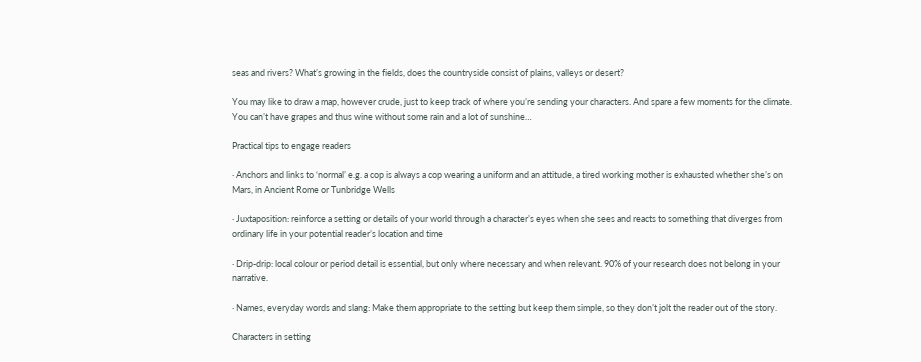seas and rivers? What’s growing in the fields, does the countryside consist of plains, valleys or desert?

You may like to draw a map, however crude, just to keep track of where you’re sending your characters. And spare a few moments for the climate. You can’t have grapes and thus wine without some rain and a lot of sunshine…

Practical tips to engage readers

· Anchors and links to ‘normal’ e.g. a cop is always a cop wearing a uniform and an attitude, a tired working mother is exhausted whether she’s on Mars, in Ancient Rome or Tunbridge Wells

· Juxtaposition: reinforce a setting or details of your world through a character’s eyes when she sees and reacts to something that diverges from ordinary life in your potential reader’s location and time

· Drip-drip: local colour or period detail is essential, but only where necessary and when relevant. 90% of your research does not belong in your narrative.

· Names, everyday words and slang: Make them appropriate to the setting but keep them simple, so they don’t jolt the reader out of the story.

Characters in setting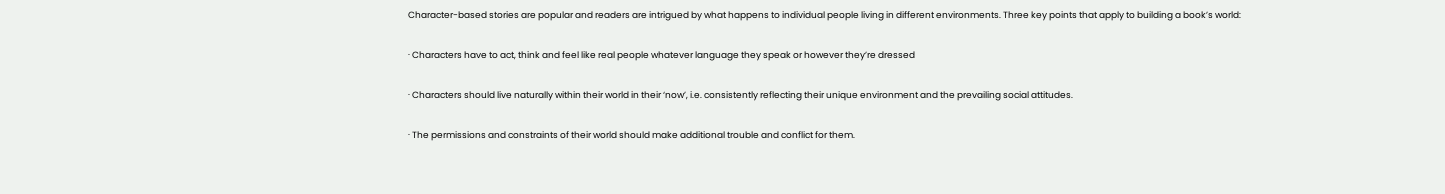Character-based stories are popular and readers are intrigued by what happens to individual people living in different environments. Three key points that apply to building a book’s world:

· Characters have to act, think and feel like real people whatever language they speak or however they’re dressed

· Characters should live naturally within their world in their ‘now’, i.e. consistently reflecting their unique environment and the prevailing social attitudes.

· The permissions and constraints of their world should make additional trouble and conflict for them.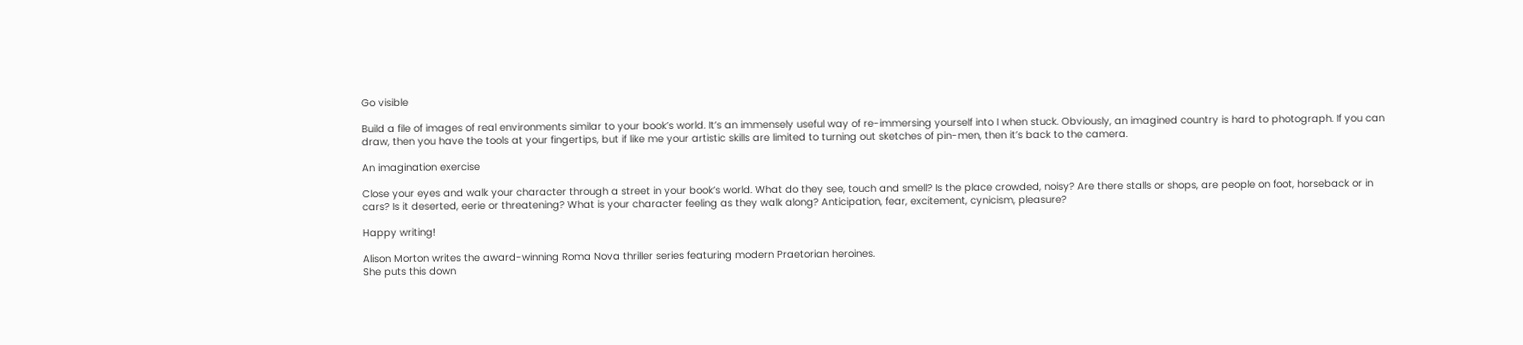Go visible

Build a file of images of real environments similar to your book’s world. It’s an immensely useful way of re-immersing yourself into I when stuck. Obviously, an imagined country is hard to photograph. If you can draw, then you have the tools at your fingertips, but if like me your artistic skills are limited to turning out sketches of pin-men, then it’s back to the camera.

An imagination exercise

Close your eyes and walk your character through a street in your book’s world. What do they see, touch and smell? Is the place crowded, noisy? Are there stalls or shops, are people on foot, horseback or in cars? Is it deserted, eerie or threatening? What is your character feeling as they walk along? Anticipation, fear, excitement, cynicism, pleasure?

Happy writing!

Alison Morton writes the award-winning Roma Nova thriller series featuring modern Praetorian heroines.
She puts this down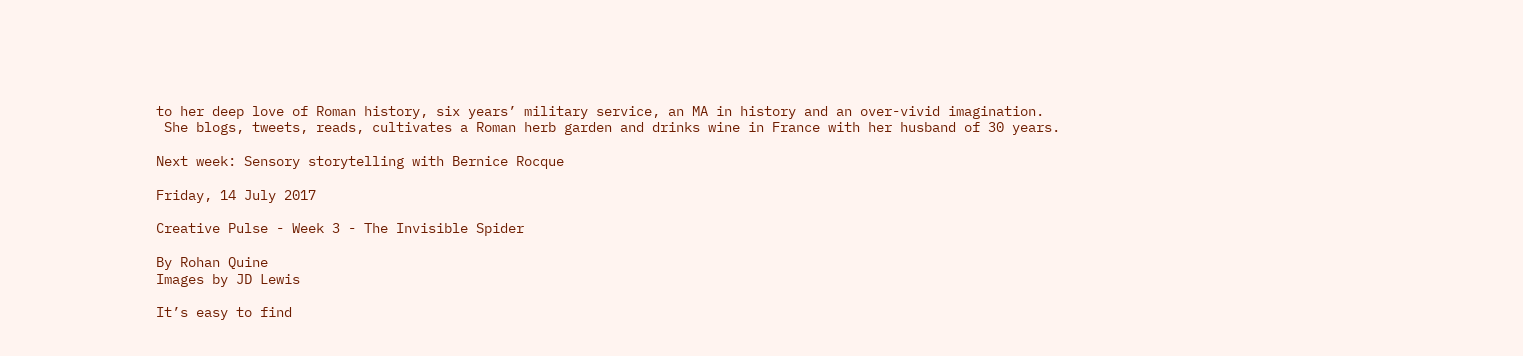to her deep love of Roman history, six years’ military service, an MA in history and an over-vivid imagination.
 She blogs, tweets, reads, cultivates a Roman herb garden and drinks wine in France with her husband of 30 years.

Next week: Sensory storytelling with Bernice Rocque

Friday, 14 July 2017

Creative Pulse - Week 3 - The Invisible Spider

By Rohan Quine
Images by JD Lewis

It’s easy to find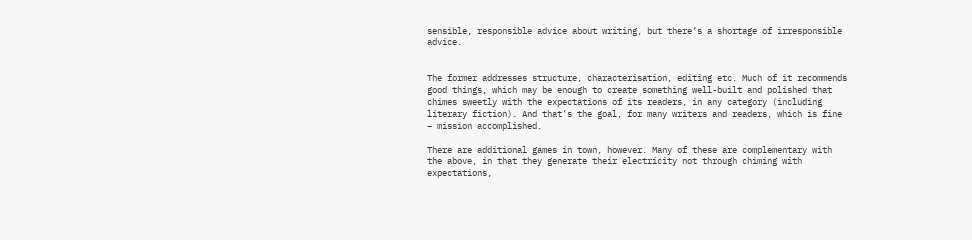sensible, responsible advice about writing, but there’s a shortage of irresponsible advice.


The former addresses structure, characterisation, editing etc. Much of it recommends good things, which may be enough to create something well-built and polished that chimes sweetly with the expectations of its readers, in any category (including literary fiction). And that’s the goal, for many writers and readers, which is fine – mission accomplished.

There are additional games in town, however. Many of these are complementary with the above, in that they generate their electricity not through chiming with expectations,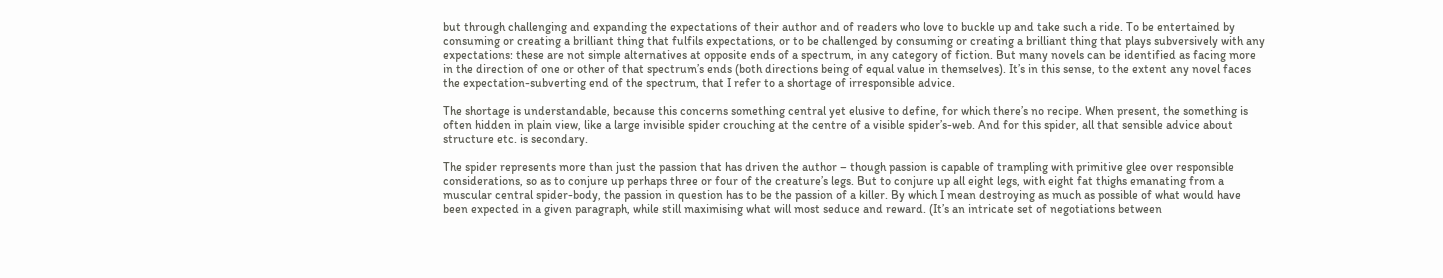but through challenging and expanding the expectations of their author and of readers who love to buckle up and take such a ride. To be entertained by consuming or creating a brilliant thing that fulfils expectations, or to be challenged by consuming or creating a brilliant thing that plays subversively with any expectations: these are not simple alternatives at opposite ends of a spectrum, in any category of fiction. But many novels can be identified as facing more in the direction of one or other of that spectrum’s ends (both directions being of equal value in themselves). It’s in this sense, to the extent any novel faces the expectation-subverting end of the spectrum, that I refer to a shortage of irresponsible advice.

The shortage is understandable, because this concerns something central yet elusive to define, for which there’s no recipe. When present, the something is often hidden in plain view, like a large invisible spider crouching at the centre of a visible spider’s-web. And for this spider, all that sensible advice about structure etc. is secondary.

The spider represents more than just the passion that has driven the author – though passion is capable of trampling with primitive glee over responsible considerations, so as to conjure up perhaps three or four of the creature’s legs. But to conjure up all eight legs, with eight fat thighs emanating from a muscular central spider-body, the passion in question has to be the passion of a killer. By which I mean destroying as much as possible of what would have been expected in a given paragraph, while still maximising what will most seduce and reward. (It’s an intricate set of negotiations between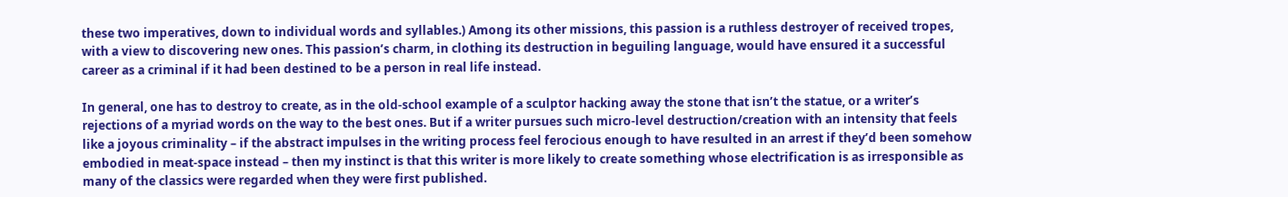these two imperatives, down to individual words and syllables.) Among its other missions, this passion is a ruthless destroyer of received tropes, with a view to discovering new ones. This passion’s charm, in clothing its destruction in beguiling language, would have ensured it a successful career as a criminal if it had been destined to be a person in real life instead.

In general, one has to destroy to create, as in the old-school example of a sculptor hacking away the stone that isn’t the statue, or a writer’s rejections of a myriad words on the way to the best ones. But if a writer pursues such micro-level destruction/creation with an intensity that feels like a joyous criminality – if the abstract impulses in the writing process feel ferocious enough to have resulted in an arrest if they’d been somehow embodied in meat-space instead – then my instinct is that this writer is more likely to create something whose electrification is as irresponsible as many of the classics were regarded when they were first published.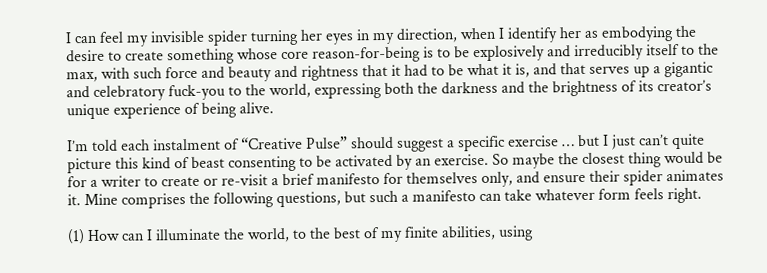I can feel my invisible spider turning her eyes in my direction, when I identify her as embodying the desire to create something whose core reason-for-being is to be explosively and irreducibly itself to the max, with such force and beauty and rightness that it had to be what it is, and that serves up a gigantic and celebratory fuck-you to the world, expressing both the darkness and the brightness of its creator’s unique experience of being alive.

I’m told each instalment of “Creative Pulse” should suggest a specific exercise … but I just can’t quite picture this kind of beast consenting to be activated by an exercise. So maybe the closest thing would be for a writer to create or re-visit a brief manifesto for themselves only, and ensure their spider animates it. Mine comprises the following questions, but such a manifesto can take whatever form feels right.

(1) How can I illuminate the world, to the best of my finite abilities, using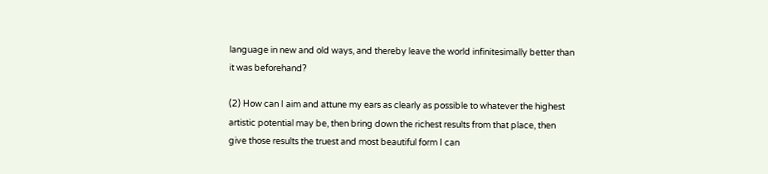language in new and old ways, and thereby leave the world infinitesimally better than it was beforehand?

(2) How can I aim and attune my ears as clearly as possible to whatever the highest artistic potential may be, then bring down the richest results from that place, then give those results the truest and most beautiful form I can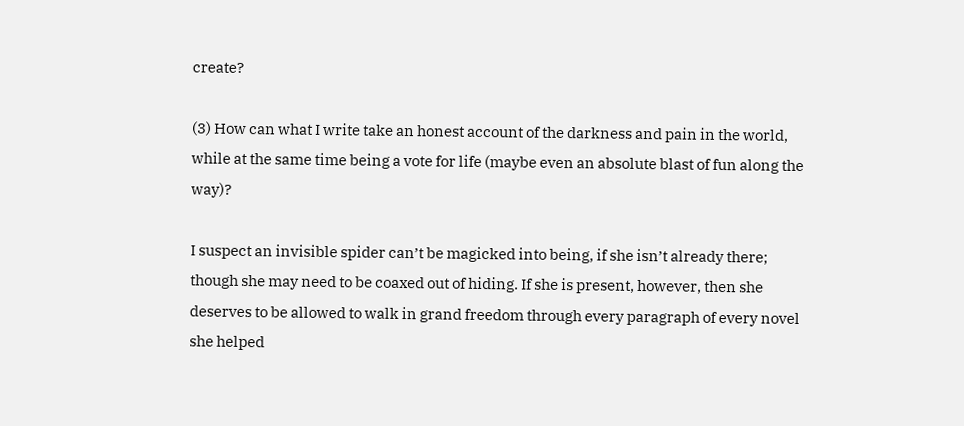create?

(3) How can what I write take an honest account of the darkness and pain in the world, while at the same time being a vote for life (maybe even an absolute blast of fun along the way)?

I suspect an invisible spider can’t be magicked into being, if she isn’t already there; though she may need to be coaxed out of hiding. If she is present, however, then she deserves to be allowed to walk in grand freedom through every paragraph of every novel she helped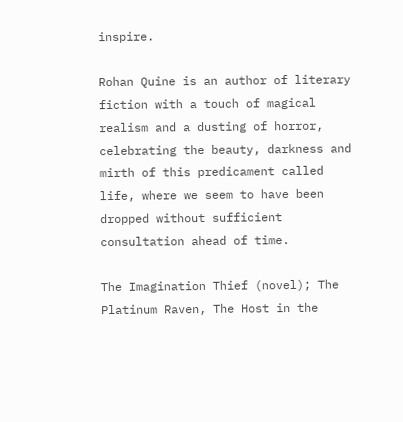inspire.

Rohan Quine is an author of literary fiction with a touch of magical realism and a dusting of horror, celebrating the beauty, darkness and mirth of this predicament called life, where we seem to have been dropped without sufficient consultation ahead of time.

The Imagination Thief (novel); The Platinum Raven, The Host in the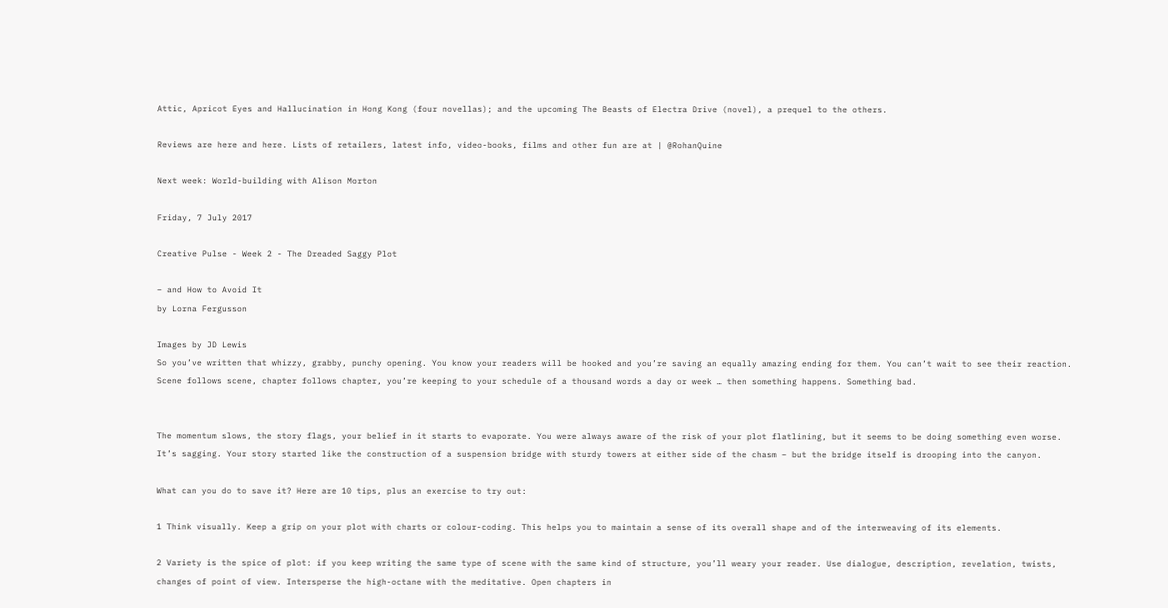Attic, Apricot Eyes and Hallucination in Hong Kong (four novellas); and the upcoming The Beasts of Electra Drive (novel), a prequel to the others.

Reviews are here and here. Lists of retailers, latest info, video-books, films and other fun are at | @RohanQuine

Next week: World-building with Alison Morton

Friday, 7 July 2017

Creative Pulse - Week 2 - The Dreaded Saggy Plot

– and How to Avoid It
by Lorna Fergusson

Images by JD Lewis
So you’ve written that whizzy, grabby, punchy opening. You know your readers will be hooked and you’re saving an equally amazing ending for them. You can’t wait to see their reaction. Scene follows scene, chapter follows chapter, you’re keeping to your schedule of a thousand words a day or week … then something happens. Something bad.


The momentum slows, the story flags, your belief in it starts to evaporate. You were always aware of the risk of your plot flatlining, but it seems to be doing something even worse. It’s sagging. Your story started like the construction of a suspension bridge with sturdy towers at either side of the chasm – but the bridge itself is drooping into the canyon.

What can you do to save it? Here are 10 tips, plus an exercise to try out:

1 Think visually. Keep a grip on your plot with charts or colour-coding. This helps you to maintain a sense of its overall shape and of the interweaving of its elements.

2 Variety is the spice of plot: if you keep writing the same type of scene with the same kind of structure, you’ll weary your reader. Use dialogue, description, revelation, twists, changes of point of view. Intersperse the high-octane with the meditative. Open chapters in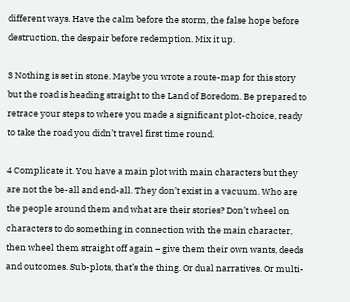different ways. Have the calm before the storm, the false hope before destruction, the despair before redemption. Mix it up.

3 Nothing is set in stone. Maybe you wrote a route-map for this story but the road is heading straight to the Land of Boredom. Be prepared to retrace your steps to where you made a significant plot-choice, ready to take the road you didn’t travel first time round.

4 Complicate it. You have a main plot with main characters but they are not the be-all and end-all. They don’t exist in a vacuum. Who are the people around them and what are their stories? Don’t wheel on characters to do something in connection with the main character, then wheel them straight off again – give them their own wants, deeds and outcomes. Sub-plots, that’s the thing. Or dual narratives. Or multi-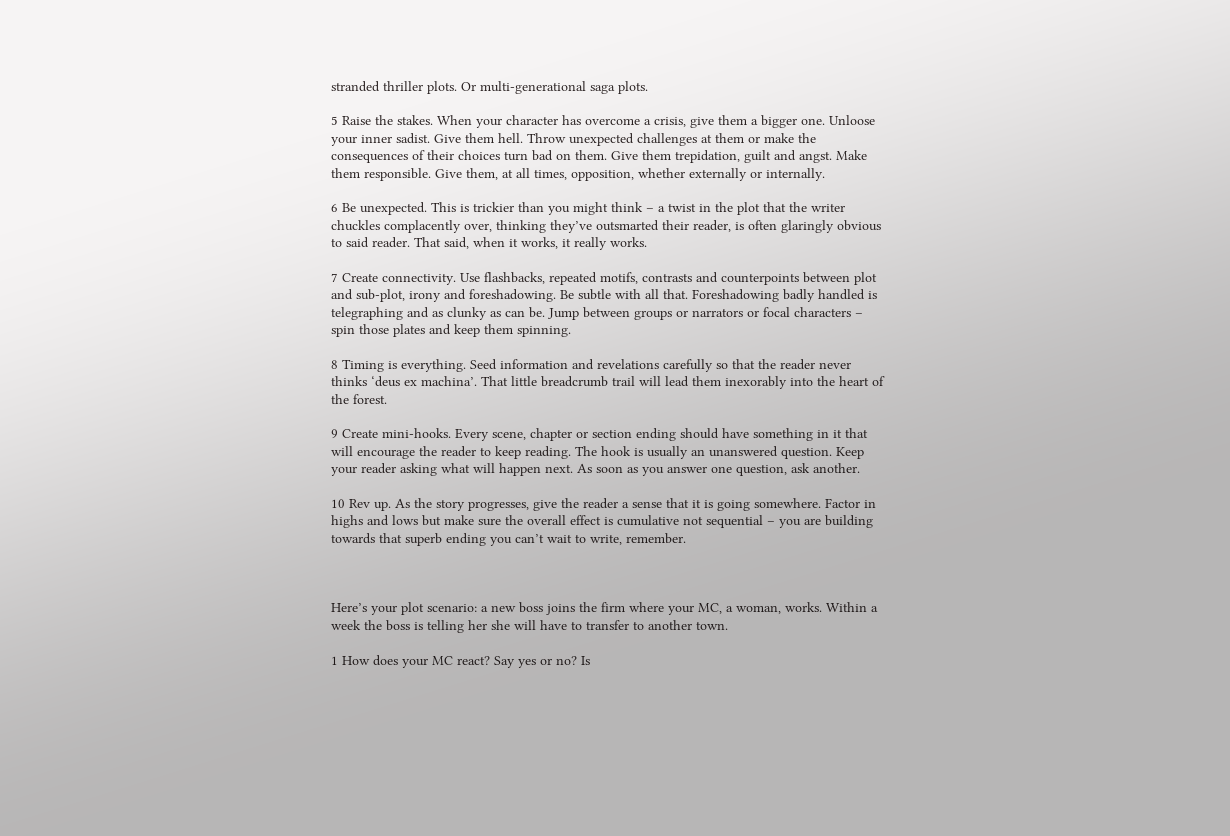stranded thriller plots. Or multi-generational saga plots.

5 Raise the stakes. When your character has overcome a crisis, give them a bigger one. Unloose your inner sadist. Give them hell. Throw unexpected challenges at them or make the consequences of their choices turn bad on them. Give them trepidation, guilt and angst. Make them responsible. Give them, at all times, opposition, whether externally or internally.

6 Be unexpected. This is trickier than you might think – a twist in the plot that the writer chuckles complacently over, thinking they’ve outsmarted their reader, is often glaringly obvious to said reader. That said, when it works, it really works.

7 Create connectivity. Use flashbacks, repeated motifs, contrasts and counterpoints between plot and sub-plot, irony and foreshadowing. Be subtle with all that. Foreshadowing badly handled is telegraphing and as clunky as can be. Jump between groups or narrators or focal characters – spin those plates and keep them spinning.

8 Timing is everything. Seed information and revelations carefully so that the reader never thinks ‘deus ex machina’. That little breadcrumb trail will lead them inexorably into the heart of the forest.

9 Create mini-hooks. Every scene, chapter or section ending should have something in it that will encourage the reader to keep reading. The hook is usually an unanswered question. Keep your reader asking what will happen next. As soon as you answer one question, ask another.

10 Rev up. As the story progresses, give the reader a sense that it is going somewhere. Factor in highs and lows but make sure the overall effect is cumulative not sequential – you are building towards that superb ending you can’t wait to write, remember.



Here’s your plot scenario: a new boss joins the firm where your MC, a woman, works. Within a week the boss is telling her she will have to transfer to another town.

1 How does your MC react? Say yes or no? Is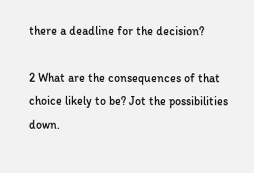there a deadline for the decision?

2 What are the consequences of that choice likely to be? Jot the possibilities down.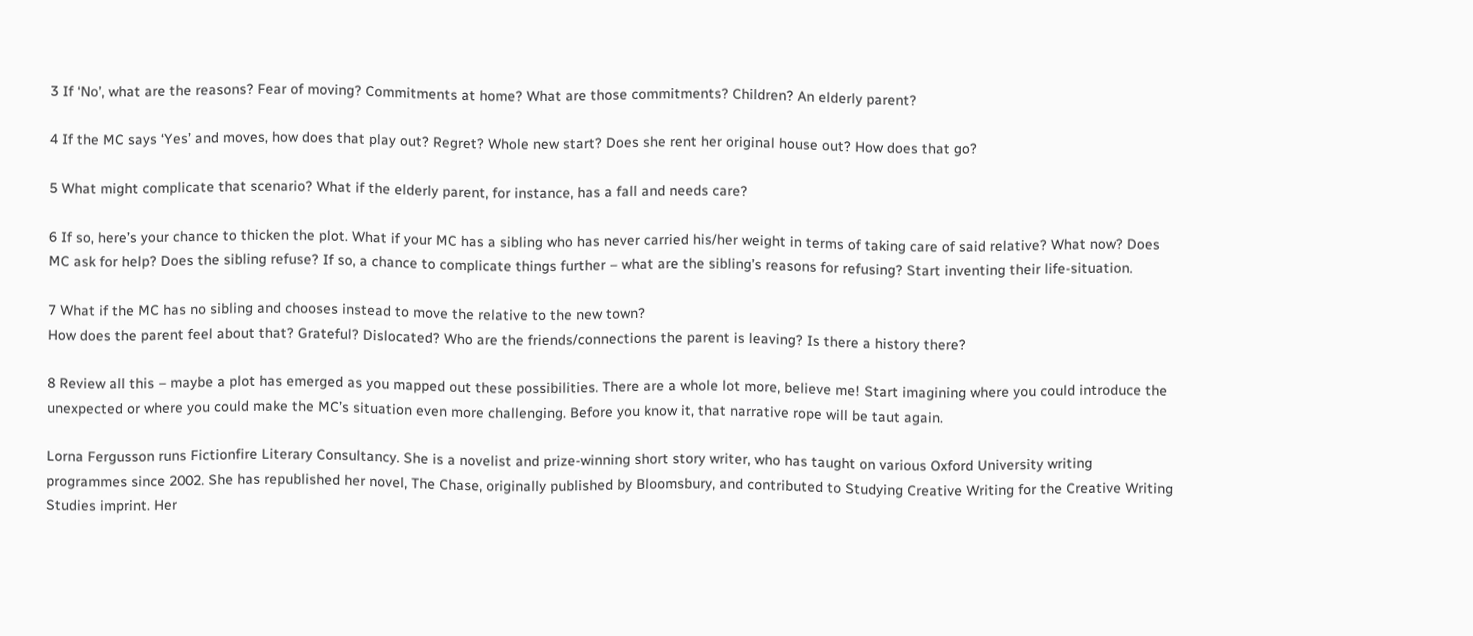3 If ‘No’, what are the reasons? Fear of moving? Commitments at home? What are those commitments? Children? An elderly parent?

4 If the MC says ‘Yes’ and moves, how does that play out? Regret? Whole new start? Does she rent her original house out? How does that go?

5 What might complicate that scenario? What if the elderly parent, for instance, has a fall and needs care?

6 If so, here’s your chance to thicken the plot. What if your MC has a sibling who has never carried his/her weight in terms of taking care of said relative? What now? Does MC ask for help? Does the sibling refuse? If so, a chance to complicate things further – what are the sibling’s reasons for refusing? Start inventing their life-situation.

7 What if the MC has no sibling and chooses instead to move the relative to the new town?
How does the parent feel about that? Grateful? Dislocated? Who are the friends/connections the parent is leaving? Is there a history there?

8 Review all this – maybe a plot has emerged as you mapped out these possibilities. There are a whole lot more, believe me! Start imagining where you could introduce the unexpected or where you could make the MC’s situation even more challenging. Before you know it, that narrative rope will be taut again.

Lorna Fergusson runs Fictionfire Literary Consultancy. She is a novelist and prize-winning short story writer, who has taught on various Oxford University writing programmes since 2002. She has republished her novel, The Chase, originally published by Bloomsbury, and contributed to Studying Creative Writing for the Creative Writing Studies imprint. Her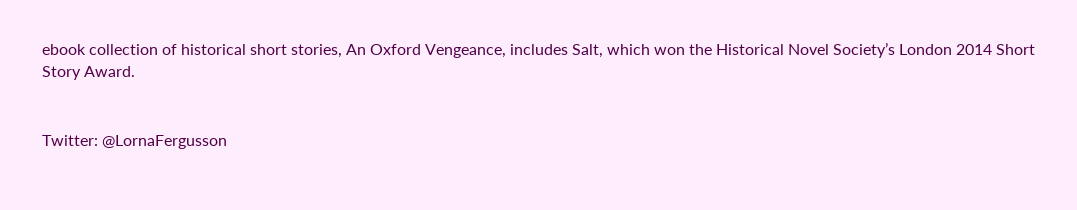ebook collection of historical short stories, An Oxford Vengeance, includes Salt, which won the Historical Novel Society’s London 2014 Short Story Award.


Twitter: @LornaFergusson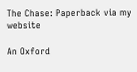The Chase: Paperback via my website

An Oxford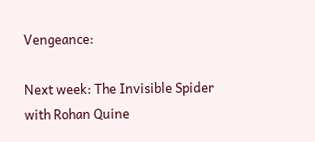Vengeance:

Next week: The Invisible Spider with Rohan Quine